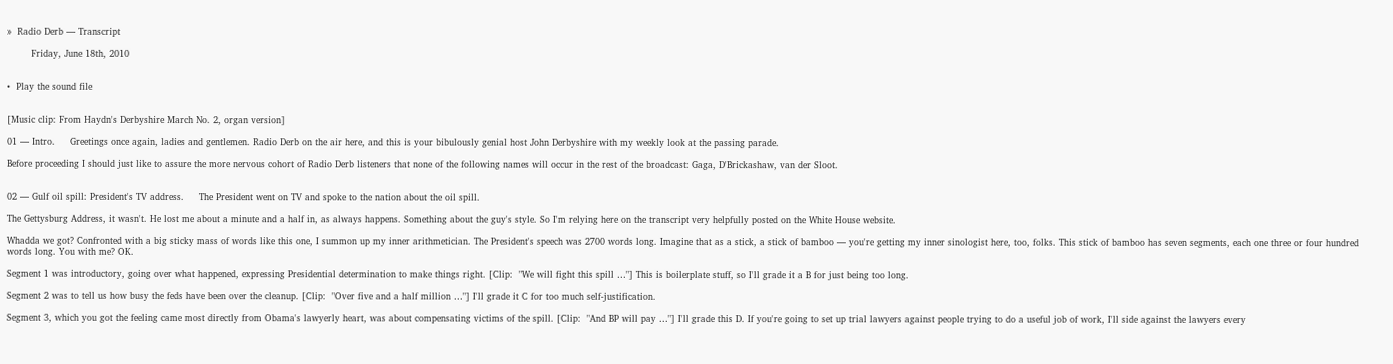»  Radio Derb — Transcript

        Friday, June 18th, 2010


•  Play the sound file


[Music clip: From Haydn's Derbyshire March No. 2, organ version]

01 — Intro.     Greetings once again, ladies and gentlemen. Radio Derb on the air here, and this is your bibulously genial host John Derbyshire with my weekly look at the passing parade.

Before proceeding I should just like to assure the more nervous cohort of Radio Derb listeners that none of the following names will occur in the rest of the broadcast: Gaga, D'Brickashaw, van der Sloot.


02 — Gulf oil spill: President's TV address.     The President went on TV and spoke to the nation about the oil spill.

The Gettysburg Address, it wasn't. He lost me about a minute and a half in, as always happens. Something about the guy's style. So I'm relying here on the transcript very helpfully posted on the White House website.

Whadda we got? Confronted with a big sticky mass of words like this one, I summon up my inner arithmetician. The President's speech was 2700 words long. Imagine that as a stick, a stick of bamboo — you're getting my inner sinologist here, too, folks. This stick of bamboo has seven segments, each one three or four hundred words long. You with me? OK.

Segment 1 was introductory, going over what happened, expressing Presidential determination to make things right. [Clip:  "We will fight this spill …"] This is boilerplate stuff, so I'll grade it a B for just being too long.

Segment 2 was to tell us how busy the feds have been over the cleanup. [Clip:  "Over five and a half million …"] I'll grade it C for too much self-justification.

Segment 3, which you got the feeling came most directly from Obama's lawyerly heart, was about compensating victims of the spill. [Clip:  "And BP will pay …"] I'll grade this D. If you're going to set up trial lawyers against people trying to do a useful job of work, I'll side against the lawyers every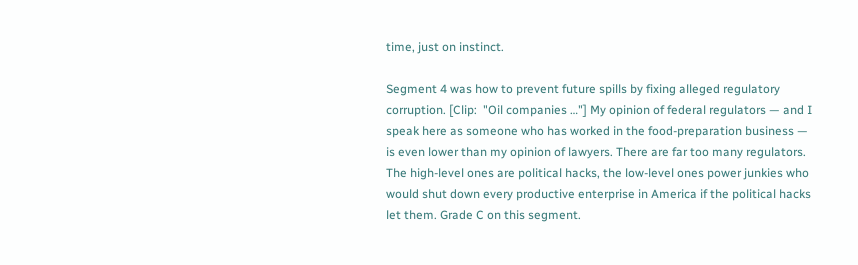time, just on instinct.

Segment 4 was how to prevent future spills by fixing alleged regulatory corruption. [Clip:  "Oil companies …"] My opinion of federal regulators — and I speak here as someone who has worked in the food-preparation business — is even lower than my opinion of lawyers. There are far too many regulators. The high-level ones are political hacks, the low-level ones power junkies who would shut down every productive enterprise in America if the political hacks let them. Grade C on this segment.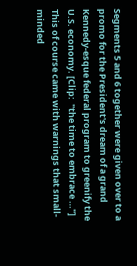Segments 5 and 6 together were given over to a promo for the President's dream of a grand Kennedy-esque federal program to greenify the U.S. economy. [Clip:  "the time to embrace …"] This of course came with warnings that small-minded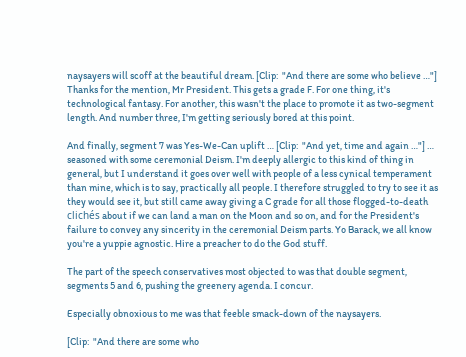naysayers will scoff at the beautiful dream. [Clip:  "And there are some who believe …"] Thanks for the mention, Mr President. This gets a grade F. For one thing, it's technological fantasy. For another, this wasn't the place to promote it as two-segment length. And number three, I'm getting seriously bored at this point.

And finally, segment 7 was Yes-We-Can uplift … [Clip:  "And yet, time and again …"] … seasoned with some ceremonial Deism. I'm deeply allergic to this kind of thing in general, but I understand it goes over well with people of a less cynical temperament than mine, which is to say, practically all people. I therefore struggled to try to see it as they would see it, but still came away giving a C grade for all those flogged-to-death clichés about if we can land a man on the Moon and so on, and for the President's failure to convey any sincerity in the ceremonial Deism parts. Yo Barack, we all know you're a yuppie agnostic. Hire a preacher to do the God stuff.

The part of the speech conservatives most objected to was that double segment, segments 5 and 6, pushing the greenery agenda. I concur.

Especially obnoxious to me was that feeble smack-down of the naysayers.

[Clip:  "And there are some who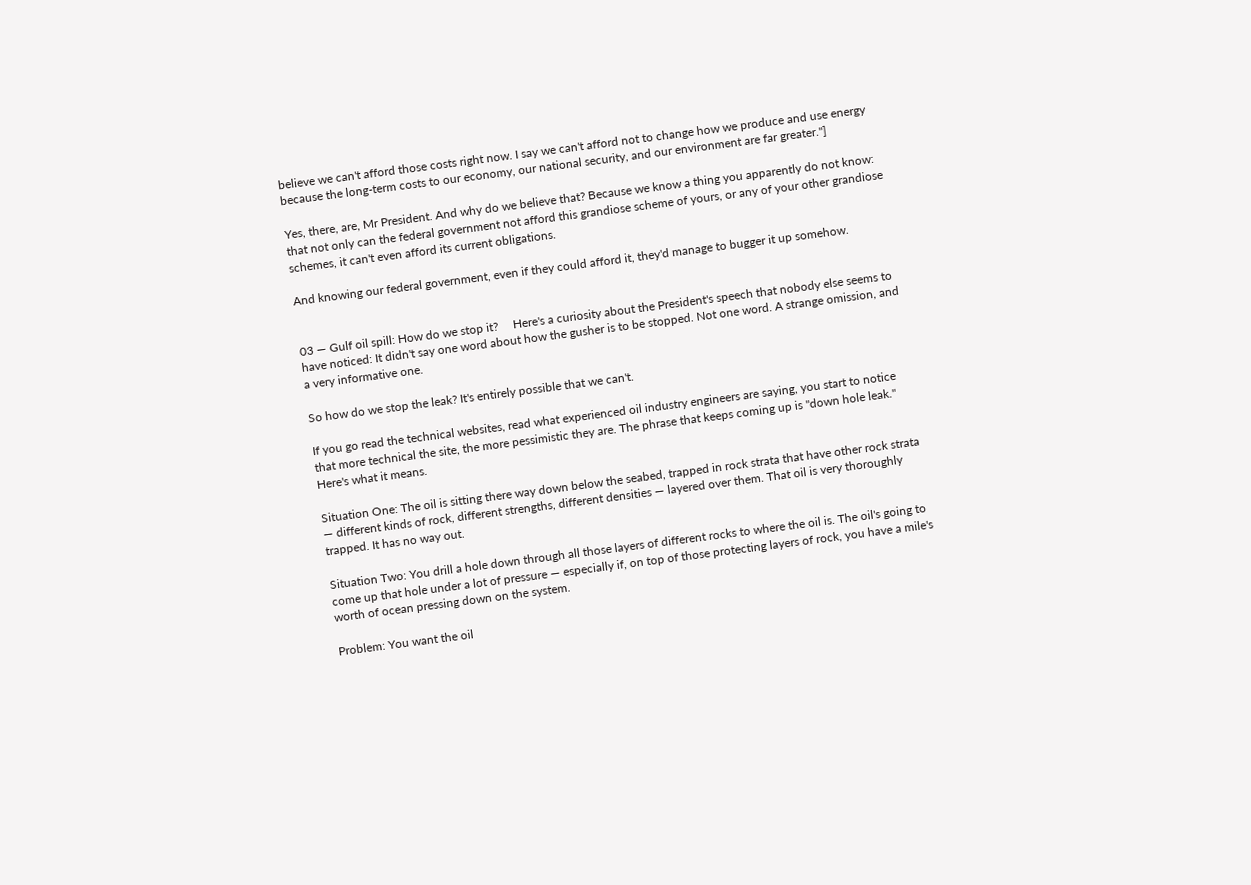believe we can't afford those costs right now. I say we can't afford not to change how we produce and use energy because the long-term costs to our economy, our national security, and our environment are far greater."]

Yes, there, are, Mr President. And why do we believe that? Because we know a thing you apparently do not know: that not only can the federal government not afford this grandiose scheme of yours, or any of your other grandiose schemes, it can't even afford its current obligations.

And knowing our federal government, even if they could afford it, they'd manage to bugger it up somehow.


03 — Gulf oil spill: How do we stop it?     Here's a curiosity about the President's speech that nobody else seems to have noticed: It didn't say one word about how the gusher is to be stopped. Not one word. A strange omission, and a very informative one.

So how do we stop the leak? It's entirely possible that we can't.

If you go read the technical websites, read what experienced oil industry engineers are saying, you start to notice that more technical the site, the more pessimistic they are. The phrase that keeps coming up is "down hole leak." Here's what it means.

Situation One: The oil is sitting there way down below the seabed, trapped in rock strata that have other rock strata — different kinds of rock, different strengths, different densities — layered over them. That oil is very thoroughly trapped. It has no way out.

Situation Two: You drill a hole down through all those layers of different rocks to where the oil is. The oil's going to come up that hole under a lot of pressure — especially if, on top of those protecting layers of rock, you have a mile's worth of ocean pressing down on the system.

Problem: You want the oil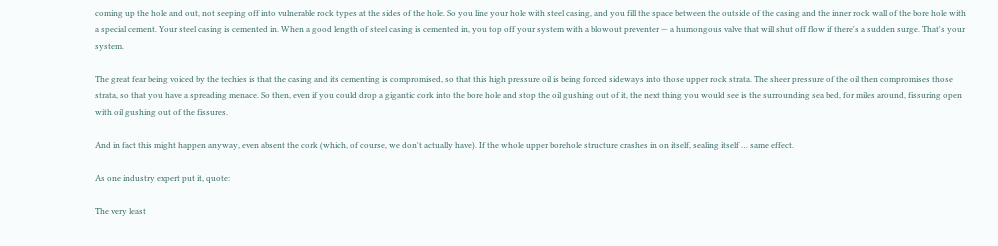coming up the hole and out, not seeping off into vulnerable rock types at the sides of the hole. So you line your hole with steel casing, and you fill the space between the outside of the casing and the inner rock wall of the bore hole with a special cement. Your steel casing is cemented in. When a good length of steel casing is cemented in, you top off your system with a blowout preventer — a humongous valve that will shut off flow if there's a sudden surge. That's your system.

The great fear being voiced by the techies is that the casing and its cementing is compromised, so that this high pressure oil is being forced sideways into those upper rock strata. The sheer pressure of the oil then compromises those strata, so that you have a spreading menace. So then, even if you could drop a gigantic cork into the bore hole and stop the oil gushing out of it, the next thing you would see is the surrounding sea bed, for miles around, fissuring open with oil gushing out of the fissures.

And in fact this might happen anyway, even absent the cork (which, of course, we don't actually have). If the whole upper borehole structure crashes in on itself, sealing itself … same effect.

As one industry expert put it, quote:

The very least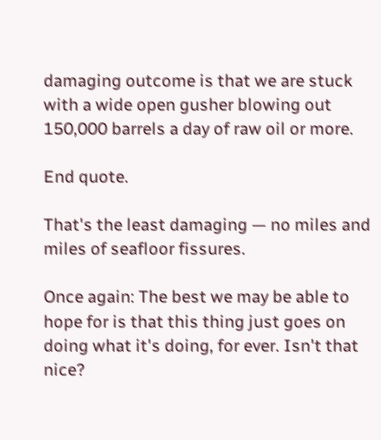damaging outcome is that we are stuck with a wide open gusher blowing out 150,000 barrels a day of raw oil or more.

End quote.

That's the least damaging — no miles and miles of seafloor fissures.

Once again: The best we may be able to hope for is that this thing just goes on doing what it's doing, for ever. Isn't that nice?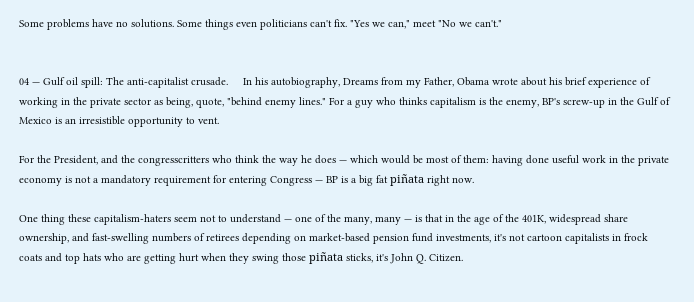Some problems have no solutions. Some things even politicians can't fix. "Yes we can," meet "No we can't."


04 — Gulf oil spill: The anti-capitalist crusade.     In his autobiography, Dreams from my Father, Obama wrote about his brief experience of working in the private sector as being, quote, "behind enemy lines." For a guy who thinks capitalism is the enemy, BP's screw-up in the Gulf of Mexico is an irresistible opportunity to vent.

For the President, and the congresscritters who think the way he does — which would be most of them: having done useful work in the private economy is not a mandatory requirement for entering Congress — BP is a big fat piñata right now.

One thing these capitalism-haters seem not to understand — one of the many, many — is that in the age of the 401K, widespread share ownership, and fast-swelling numbers of retirees depending on market-based pension fund investments, it's not cartoon capitalists in frock coats and top hats who are getting hurt when they swing those piñata sticks, it's John Q. Citizen.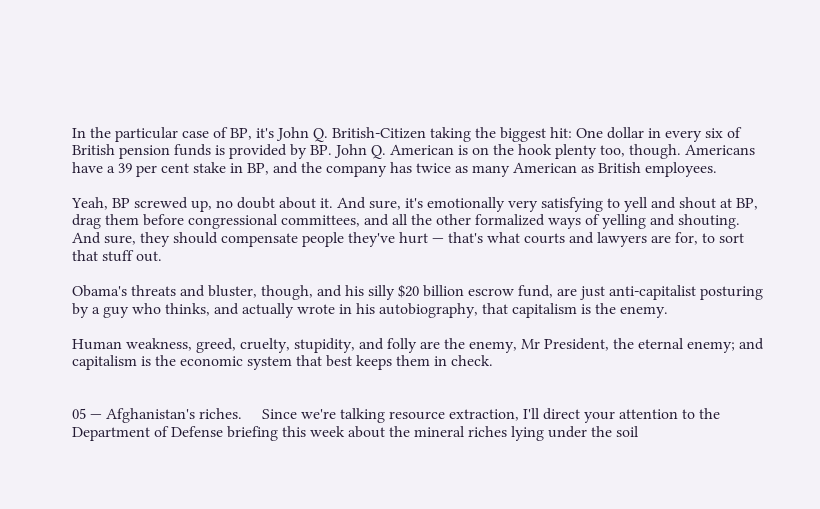In the particular case of BP, it's John Q. British-Citizen taking the biggest hit: One dollar in every six of British pension funds is provided by BP. John Q. American is on the hook plenty too, though. Americans have a 39 per cent stake in BP, and the company has twice as many American as British employees.

Yeah, BP screwed up, no doubt about it. And sure, it's emotionally very satisfying to yell and shout at BP, drag them before congressional committees, and all the other formalized ways of yelling and shouting. And sure, they should compensate people they've hurt — that's what courts and lawyers are for, to sort that stuff out.

Obama's threats and bluster, though, and his silly $20 billion escrow fund, are just anti-capitalist posturing by a guy who thinks, and actually wrote in his autobiography, that capitalism is the enemy.

Human weakness, greed, cruelty, stupidity, and folly are the enemy, Mr President, the eternal enemy; and capitalism is the economic system that best keeps them in check.


05 — Afghanistan's riches.     Since we're talking resource extraction, I'll direct your attention to the Department of Defense briefing this week about the mineral riches lying under the soil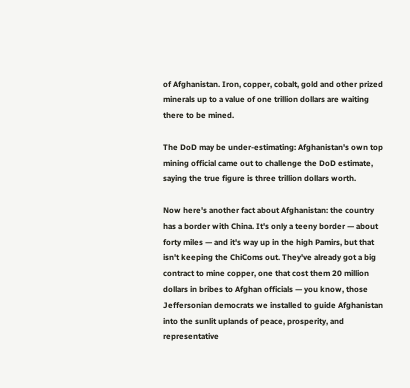of Afghanistan. Iron, copper, cobalt, gold and other prized minerals up to a value of one trillion dollars are waiting there to be mined.

The DoD may be under-estimating: Afghanistan's own top mining official came out to challenge the DoD estimate, saying the true figure is three trillion dollars worth.

Now here's another fact about Afghanistan: the country has a border with China. It's only a teeny border — about forty miles — and it's way up in the high Pamirs, but that isn't keeping the ChiComs out. They've already got a big contract to mine copper, one that cost them 20 million dollars in bribes to Afghan officials — you know, those Jeffersonian democrats we installed to guide Afghanistan into the sunlit uplands of peace, prosperity, and representative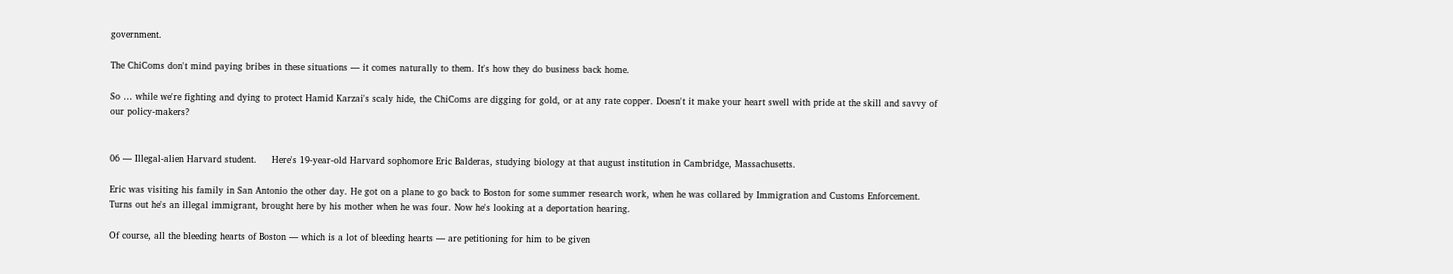government.

The ChiComs don't mind paying bribes in these situations — it comes naturally to them. It's how they do business back home.

So … while we're fighting and dying to protect Hamid Karzai's scaly hide, the ChiComs are digging for gold, or at any rate copper. Doesn't it make your heart swell with pride at the skill and savvy of our policy-makers?


06 — Illegal-alien Harvard student.     Here's 19-year-old Harvard sophomore Eric Balderas, studying biology at that august institution in Cambridge, Massachusetts.

Eric was visiting his family in San Antonio the other day. He got on a plane to go back to Boston for some summer research work, when he was collared by Immigration and Customs Enforcement. Turns out he's an illegal immigrant, brought here by his mother when he was four. Now he's looking at a deportation hearing.

Of course, all the bleeding hearts of Boston — which is a lot of bleeding hearts — are petitioning for him to be given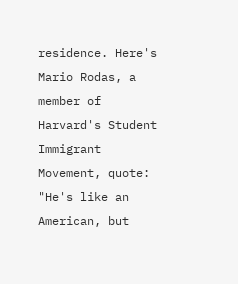residence. Here's Mario Rodas, a member of Harvard's Student Immigrant Movement, quote: "He's like an American, but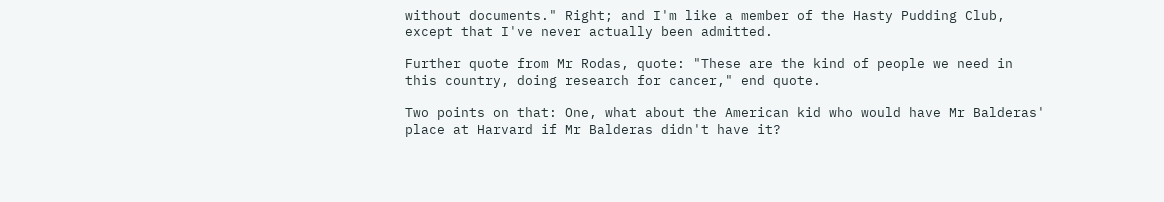without documents." Right; and I'm like a member of the Hasty Pudding Club, except that I've never actually been admitted.

Further quote from Mr Rodas, quote: "These are the kind of people we need in this country, doing research for cancer," end quote.

Two points on that: One, what about the American kid who would have Mr Balderas' place at Harvard if Mr Balderas didn't have it?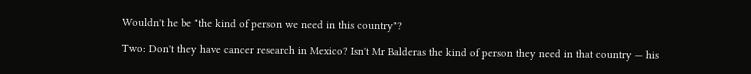Wouldn't he be "the kind of person we need in this country"?

Two: Don't they have cancer research in Mexico? Isn't Mr Balderas the kind of person they need in that country — his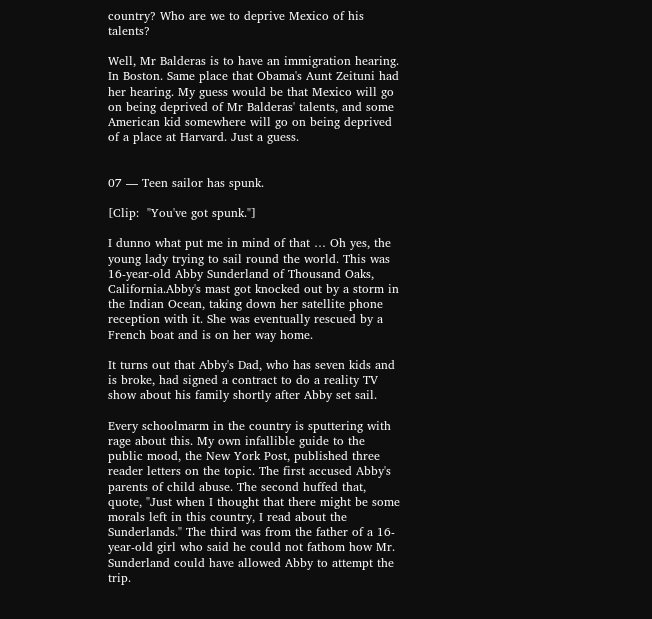country? Who are we to deprive Mexico of his talents?

Well, Mr Balderas is to have an immigration hearing. In Boston. Same place that Obama's Aunt Zeituni had her hearing. My guess would be that Mexico will go on being deprived of Mr Balderas' talents, and some American kid somewhere will go on being deprived of a place at Harvard. Just a guess.


07 — Teen sailor has spunk.

[Clip:  "You've got spunk."]

I dunno what put me in mind of that … Oh yes, the young lady trying to sail round the world. This was 16-year-old Abby Sunderland of Thousand Oaks, California.Abby's mast got knocked out by a storm in the Indian Ocean, taking down her satellite phone reception with it. She was eventually rescued by a French boat and is on her way home.

It turns out that Abby's Dad, who has seven kids and is broke, had signed a contract to do a reality TV show about his family shortly after Abby set sail.

Every schoolmarm in the country is sputtering with rage about this. My own infallible guide to the public mood, the New York Post, published three reader letters on the topic. The first accused Abby's parents of child abuse. The second huffed that, quote, "Just when I thought that there might be some morals left in this country, I read about the Sunderlands." The third was from the father of a 16-year-old girl who said he could not fathom how Mr. Sunderland could have allowed Abby to attempt the trip.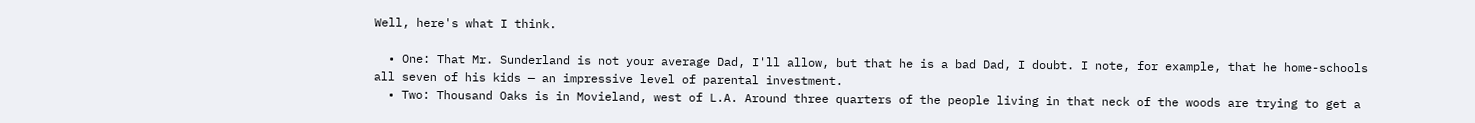Well, here's what I think.

  • One: That Mr. Sunderland is not your average Dad, I'll allow, but that he is a bad Dad, I doubt. I note, for example, that he home-schools all seven of his kids — an impressive level of parental investment.
  • Two: Thousand Oaks is in Movieland, west of L.A. Around three quarters of the people living in that neck of the woods are trying to get a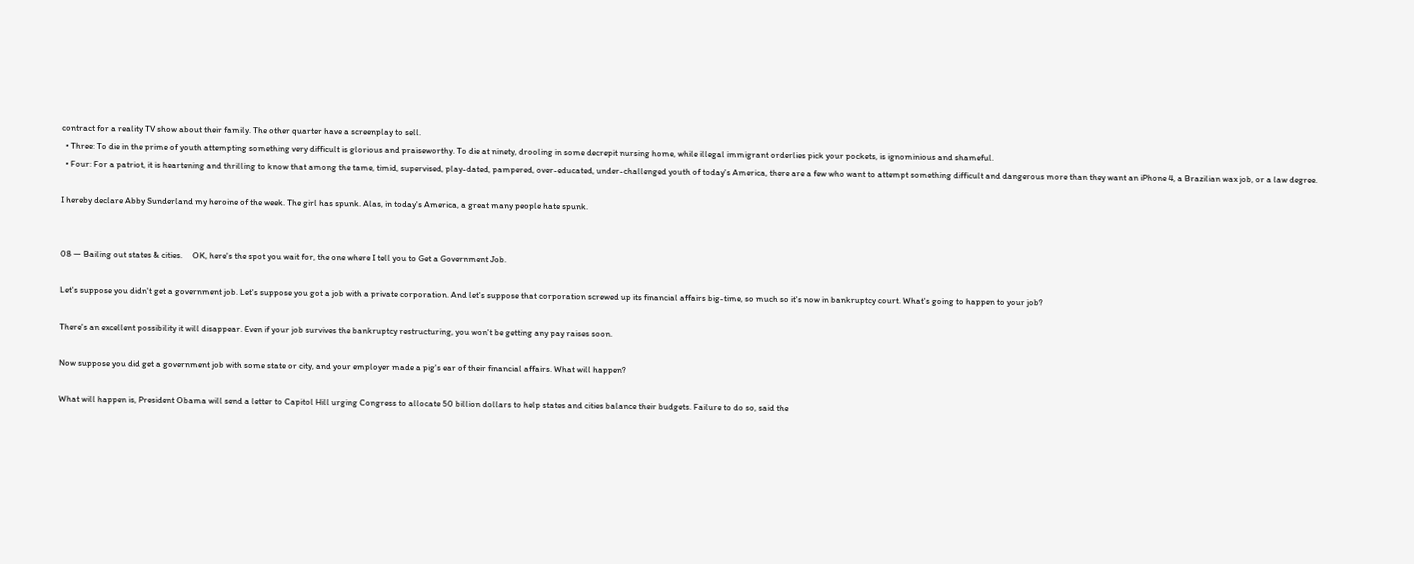contract for a reality TV show about their family. The other quarter have a screenplay to sell.
  • Three: To die in the prime of youth attempting something very difficult is glorious and praiseworthy. To die at ninety, drooling in some decrepit nursing home, while illegal immigrant orderlies pick your pockets, is ignominious and shameful.
  • Four: For a patriot, it is heartening and thrilling to know that among the tame, timid, supervised, play-dated, pampered, over-educated, under-challenged youth of today's America, there are a few who want to attempt something difficult and dangerous more than they want an iPhone 4, a Brazilian wax job, or a law degree.

I hereby declare Abby Sunderland my heroine of the week. The girl has spunk. Alas, in today's America, a great many people hate spunk.


08 — Bailing out states & cities.     OK, here's the spot you wait for, the one where I tell you to Get a Government Job.

Let's suppose you didn't get a government job. Let's suppose you got a job with a private corporation. And let's suppose that corporation screwed up its financial affairs big-time, so much so it's now in bankruptcy court. What's going to happen to your job?

There's an excellent possibility it will disappear. Even if your job survives the bankruptcy restructuring, you won't be getting any pay raises soon.

Now suppose you did get a government job with some state or city, and your employer made a pig's ear of their financial affairs. What will happen?

What will happen is, President Obama will send a letter to Capitol Hill urging Congress to allocate 50 billion dollars to help states and cities balance their budgets. Failure to do so, said the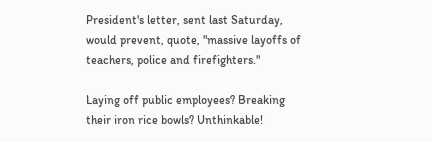President's letter, sent last Saturday, would prevent, quote, "massive layoffs of teachers, police and firefighters."

Laying off public employees? Breaking their iron rice bowls? Unthinkable!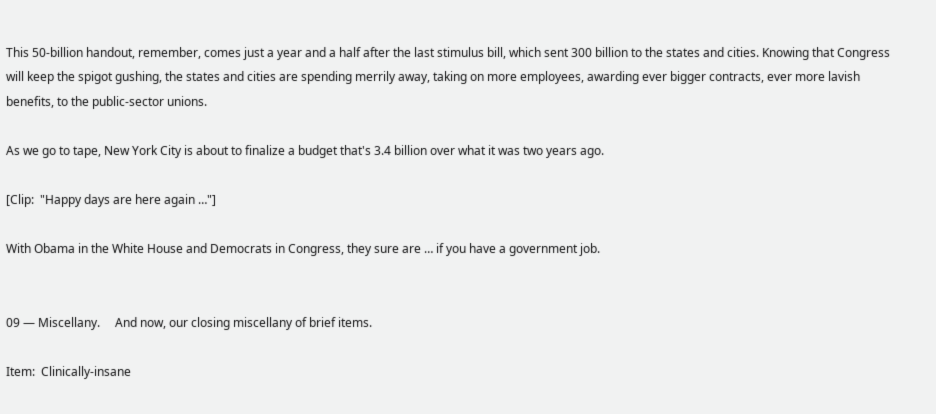This 50-billion handout, remember, comes just a year and a half after the last stimulus bill, which sent 300 billion to the states and cities. Knowing that Congress will keep the spigot gushing, the states and cities are spending merrily away, taking on more employees, awarding ever bigger contracts, ever more lavish benefits, to the public-sector unions.

As we go to tape, New York City is about to finalize a budget that's 3.4 billion over what it was two years ago.

[Clip:  "Happy days are here again …"]

With Obama in the White House and Democrats in Congress, they sure are … if you have a government job.


09 — Miscellany.     And now, our closing miscellany of brief items.

Item:  Clinically-insane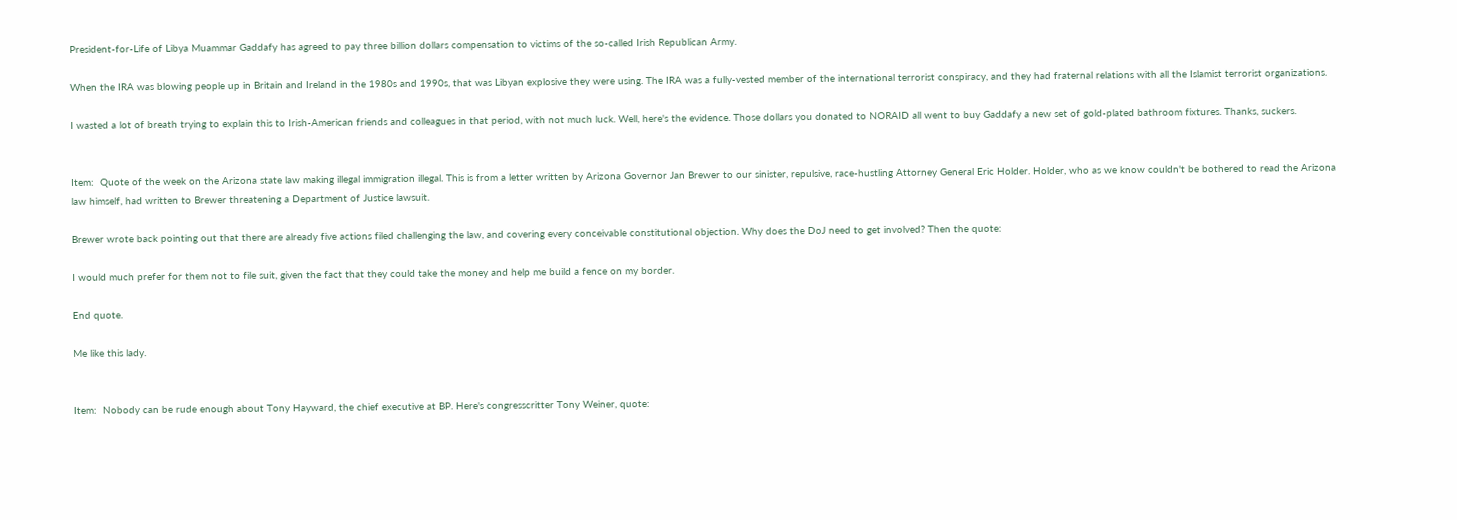President-for-Life of Libya Muammar Gaddafy has agreed to pay three billion dollars compensation to victims of the so-called Irish Republican Army.

When the IRA was blowing people up in Britain and Ireland in the 1980s and 1990s, that was Libyan explosive they were using. The IRA was a fully-vested member of the international terrorist conspiracy, and they had fraternal relations with all the Islamist terrorist organizations.

I wasted a lot of breath trying to explain this to Irish-American friends and colleagues in that period, with not much luck. Well, here's the evidence. Those dollars you donated to NORAID all went to buy Gaddafy a new set of gold-plated bathroom fixtures. Thanks, suckers.


Item:  Quote of the week on the Arizona state law making illegal immigration illegal. This is from a letter written by Arizona Governor Jan Brewer to our sinister, repulsive, race-hustling Attorney General Eric Holder. Holder, who as we know couldn't be bothered to read the Arizona law himself, had written to Brewer threatening a Department of Justice lawsuit.

Brewer wrote back pointing out that there are already five actions filed challenging the law, and covering every conceivable constitutional objection. Why does the DoJ need to get involved? Then the quote:

I would much prefer for them not to file suit, given the fact that they could take the money and help me build a fence on my border.

End quote.

Me like this lady.


Item:  Nobody can be rude enough about Tony Hayward, the chief executive at BP. Here's congresscritter Tony Weiner, quote: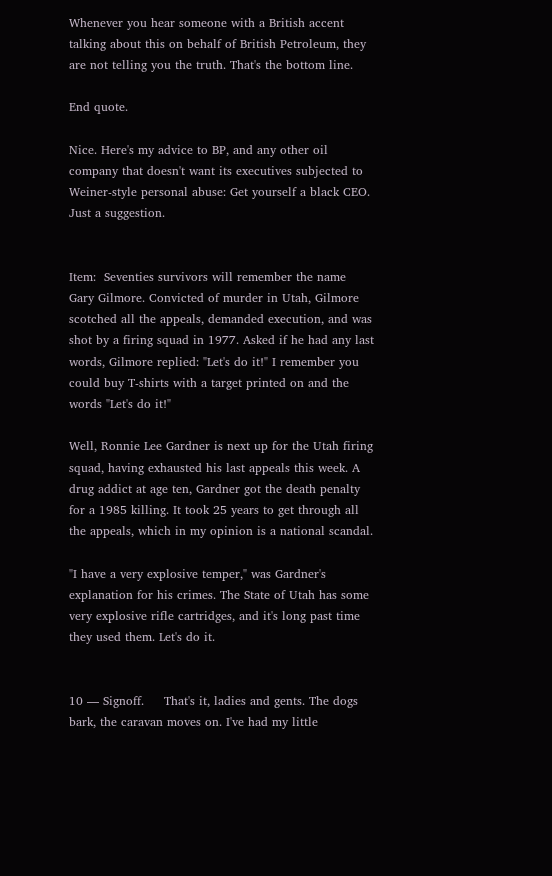Whenever you hear someone with a British accent talking about this on behalf of British Petroleum, they are not telling you the truth. That's the bottom line.

End quote.

Nice. Here's my advice to BP, and any other oil company that doesn't want its executives subjected to Weiner-style personal abuse: Get yourself a black CEO. Just a suggestion.


Item:  Seventies survivors will remember the name Gary Gilmore. Convicted of murder in Utah, Gilmore scotched all the appeals, demanded execution, and was shot by a firing squad in 1977. Asked if he had any last words, Gilmore replied: "Let's do it!" I remember you could buy T-shirts with a target printed on and the words "Let's do it!"

Well, Ronnie Lee Gardner is next up for the Utah firing squad, having exhausted his last appeals this week. A drug addict at age ten, Gardner got the death penalty for a 1985 killing. It took 25 years to get through all the appeals, which in my opinion is a national scandal.

"I have a very explosive temper," was Gardner's explanation for his crimes. The State of Utah has some very explosive rifle cartridges, and it's long past time they used them. Let's do it.


10 — Signoff.     That's it, ladies and gents. The dogs bark, the caravan moves on. I've had my little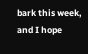bark this week, and I hope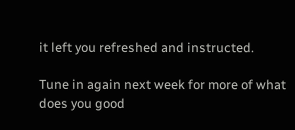it left you refreshed and instructed.

Tune in again next week for more of what does you good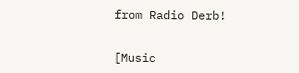from Radio Derb!


[Music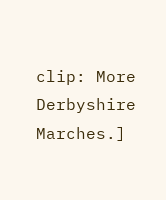clip: More Derbyshire Marches.]